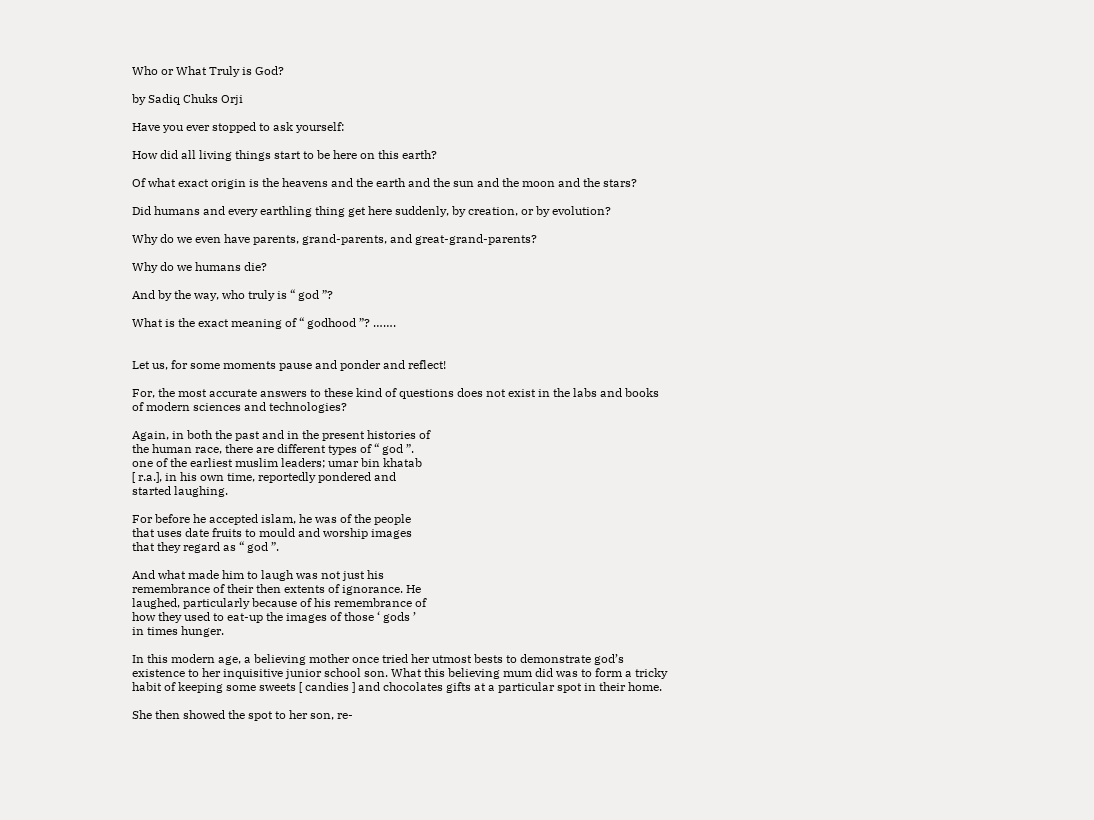Who or What Truly is God?

by Sadiq Chuks Orji

Have you ever stopped to ask yourself:

How did all living things start to be here on this earth?

Of what exact origin is the heavens and the earth and the sun and the moon and the stars?

Did humans and every earthling thing get here suddenly, by creation, or by evolution?

Why do we even have parents, grand-parents, and great-grand-parents?

Why do we humans die?

And by the way, who truly is “ god ”?

What is the exact meaning of “ godhood ”? …….


Let us, for some moments pause and ponder and reflect!

For, the most accurate answers to these kind of questions does not exist in the labs and books of modern sciences and technologies?

Again, in both the past and in the present histories of
the human race, there are different types of “ god ”.
one of the earliest muslim leaders; umar bin khatab
[ r.a.], in his own time, reportedly pondered and
started laughing.

For before he accepted islam, he was of the people
that uses date fruits to mould and worship images
that they regard as “ god ”.

And what made him to laugh was not just his
remembrance of their then extents of ignorance. He
laughed, particularly because of his remembrance of
how they used to eat-up the images of those ‘ gods ’
in times hunger.

In this modern age, a believing mother once tried her utmost bests to demonstrate god’s existence to her inquisitive junior school son. What this believing mum did was to form a tricky habit of keeping some sweets [ candies ] and chocolates gifts at a particular spot in their home.

She then showed the spot to her son, re-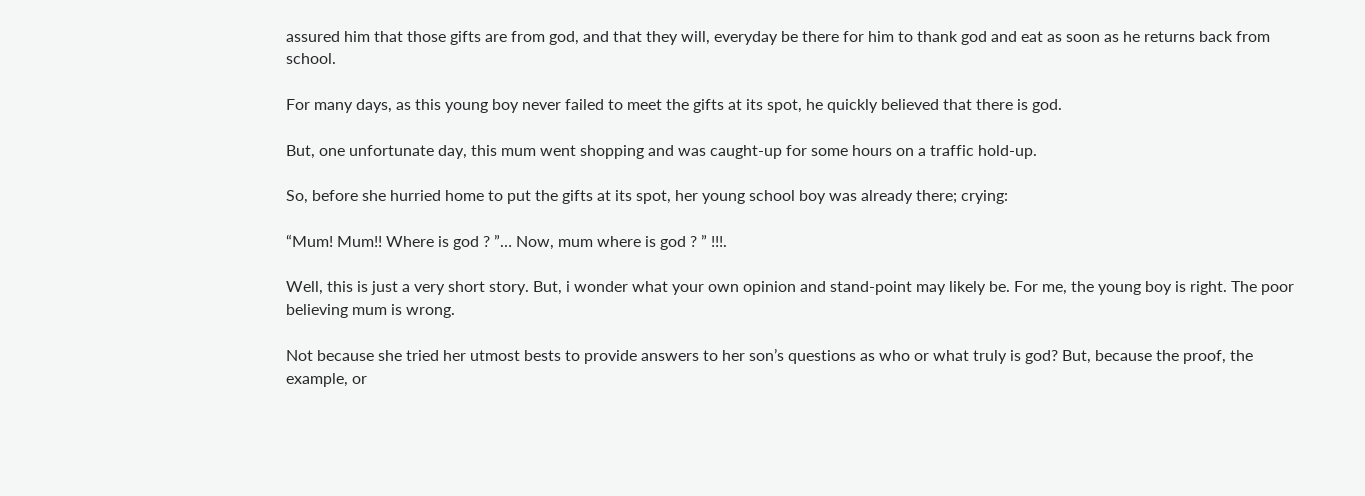assured him that those gifts are from god, and that they will, everyday be there for him to thank god and eat as soon as he returns back from school.

For many days, as this young boy never failed to meet the gifts at its spot, he quickly believed that there is god.

But, one unfortunate day, this mum went shopping and was caught-up for some hours on a traffic hold-up.

So, before she hurried home to put the gifts at its spot, her young school boy was already there; crying:

“Mum! Mum!! Where is god ? ”… Now, mum where is god ? ” !!!.

Well, this is just a very short story. But, i wonder what your own opinion and stand-point may likely be. For me, the young boy is right. The poor believing mum is wrong.

Not because she tried her utmost bests to provide answers to her son’s questions as who or what truly is god? But, because the proof, the example, or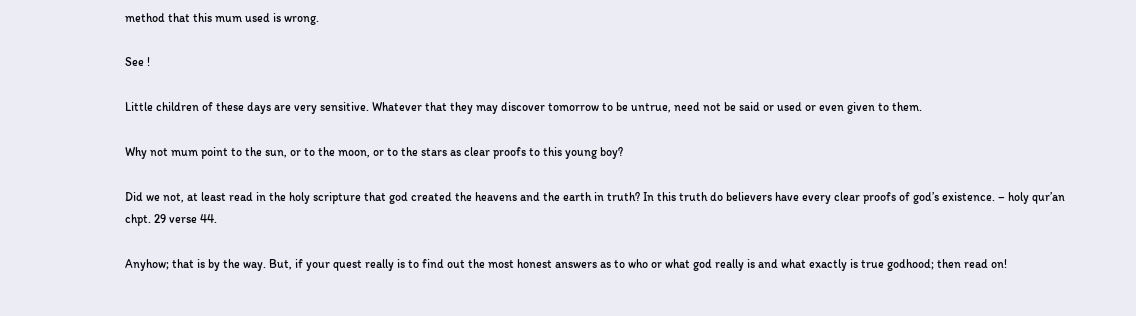method that this mum used is wrong.

See !

Little children of these days are very sensitive. Whatever that they may discover tomorrow to be untrue, need not be said or used or even given to them.

Why not mum point to the sun, or to the moon, or to the stars as clear proofs to this young boy?

Did we not, at least read in the holy scripture that god created the heavens and the earth in truth? In this truth do believers have every clear proofs of god’s existence. – holy qur’an chpt. 29 verse 44.

Anyhow; that is by the way. But, if your quest really is to find out the most honest answers as to who or what god really is and what exactly is true godhood; then read on!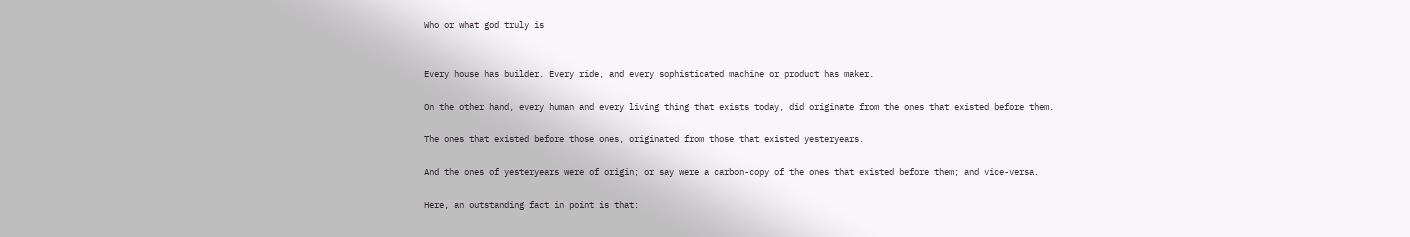Who or what god truly is


Every house has builder. Every ride, and every sophisticated machine or product has maker.

On the other hand, every human and every living thing that exists today, did originate from the ones that existed before them.

The ones that existed before those ones, originated from those that existed yesteryears.

And the ones of yesteryears were of origin; or say were a carbon-copy of the ones that existed before them; and vice-versa.

Here, an outstanding fact in point is that: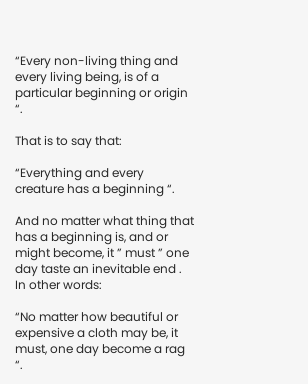“Every non-living thing and every living being, is of a particular beginning or origin “.

That is to say that:

“Everything and every creature has a beginning “.

And no matter what thing that has a beginning is, and or might become, it ” must ” one day taste an inevitable end . In other words:

“No matter how beautiful or expensive a cloth may be, it must, one day become a rag “.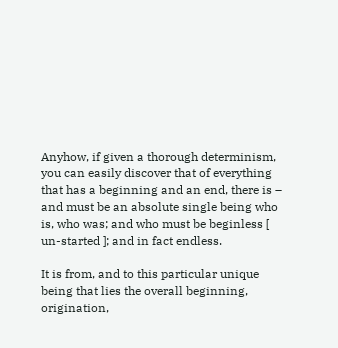Anyhow, if given a thorough determinism, you can easily discover that of everything that has a beginning and an end, there is – and must be an absolute single being who is, who was; and who must be beginless [ un-started ]; and in fact endless.

It is from, and to this particular unique being that lies the overall beginning, origination,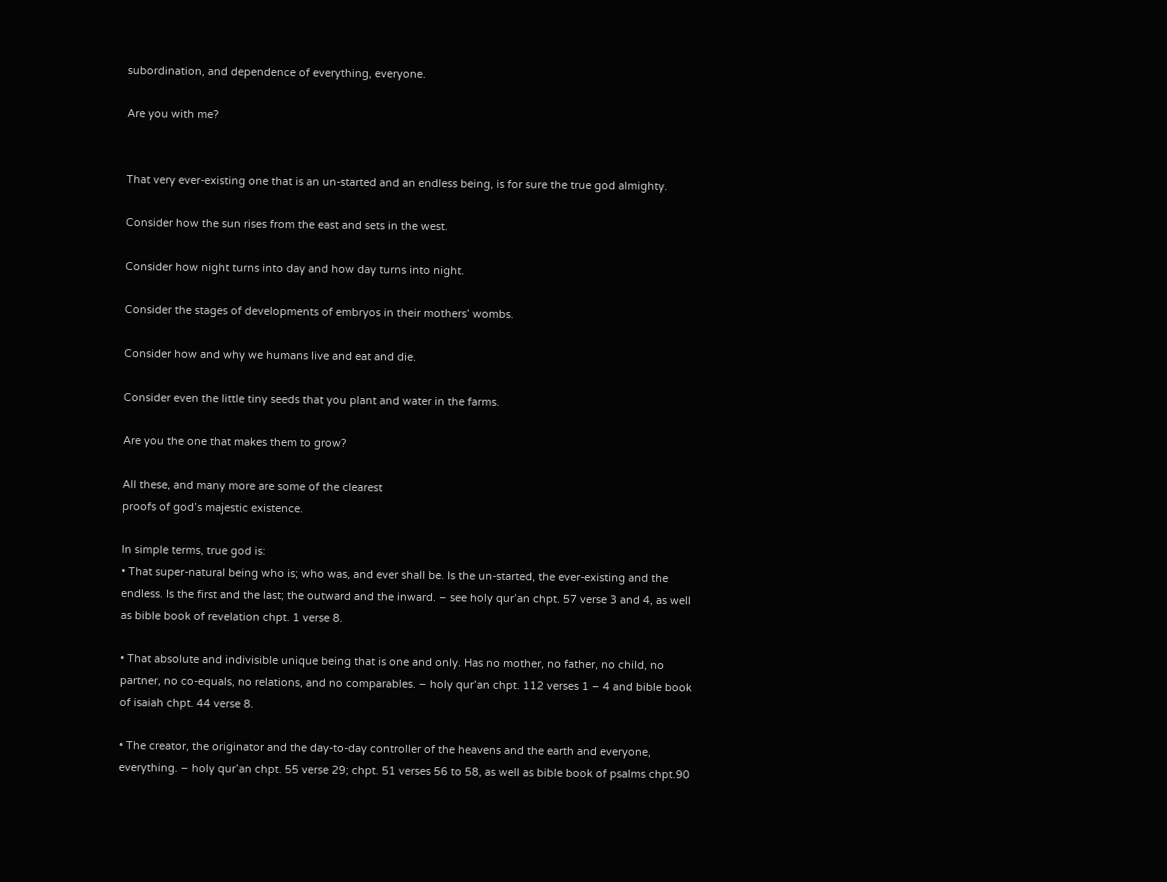subordination, and dependence of everything, everyone.

Are you with me?


That very ever-existing one that is an un-started and an endless being, is for sure the true god almighty.

Consider how the sun rises from the east and sets in the west.

Consider how night turns into day and how day turns into night.

Consider the stages of developments of embryos in their mothers’ wombs.

Consider how and why we humans live and eat and die.

Consider even the little tiny seeds that you plant and water in the farms.

Are you the one that makes them to grow?

All these, and many more are some of the clearest
proofs of god’s majestic existence.

In simple terms, true god is:
• That super-natural being who is; who was, and ever shall be. Is the un-started, the ever-existing and the endless. Is the first and the last; the outward and the inward. – see holy qur’an chpt. 57 verse 3 and 4, as well as bible book of revelation chpt. 1 verse 8.

• That absolute and indivisible unique being that is one and only. Has no mother, no father, no child, no partner, no co-equals, no relations, and no comparables. – holy qur’an chpt. 112 verses 1 – 4 and bible book of isaiah chpt. 44 verse 8.

• The creator, the originator and the day-to-day controller of the heavens and the earth and everyone, everything. – holy qur’an chpt. 55 verse 29; chpt. 51 verses 56 to 58, as well as bible book of psalms chpt.90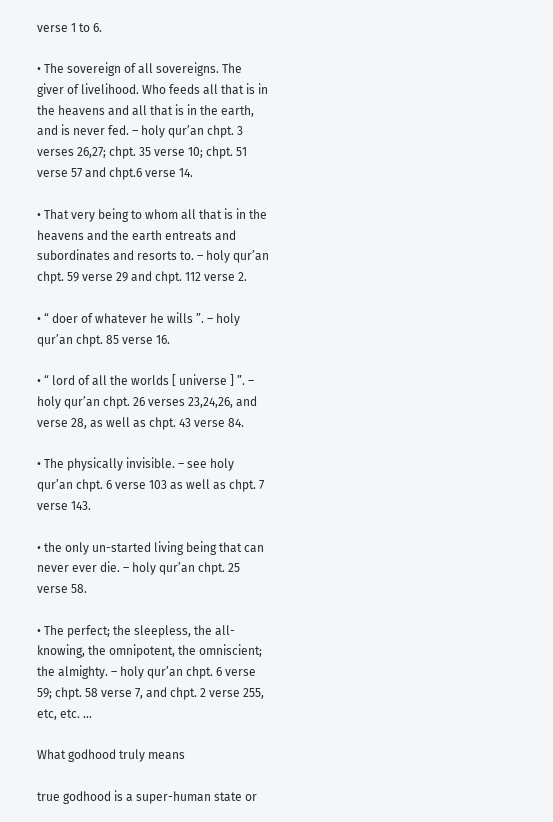verse 1 to 6.

• The sovereign of all sovereigns. The giver of livelihood. Who feeds all that is in the heavens and all that is in the earth, and is never fed. – holy qur’an chpt. 3 verses 26,27; chpt. 35 verse 10; chpt. 51 verse 57 and chpt.6 verse 14.

• That very being to whom all that is in the heavens and the earth entreats and subordinates and resorts to. – holy qur’an chpt. 59 verse 29 and chpt. 112 verse 2.

• “ doer of whatever he wills ”. – holy qur’an chpt. 85 verse 16.

• “ lord of all the worlds [ universe ] ”. – holy qur’an chpt. 26 verses 23,24,26, and verse 28, as well as chpt. 43 verse 84.

• The physically invisible. – see holy qur’an chpt. 6 verse 103 as well as chpt. 7 verse 143.

• the only un-started living being that can never ever die. – holy qur’an chpt. 25 verse 58.

• The perfect; the sleepless, the all-knowing, the omnipotent, the omniscient; the almighty. – holy qur’an chpt. 6 verse 59; chpt. 58 verse 7, and chpt. 2 verse 255, etc, etc. …

What godhood truly means

true godhood is a super-human state or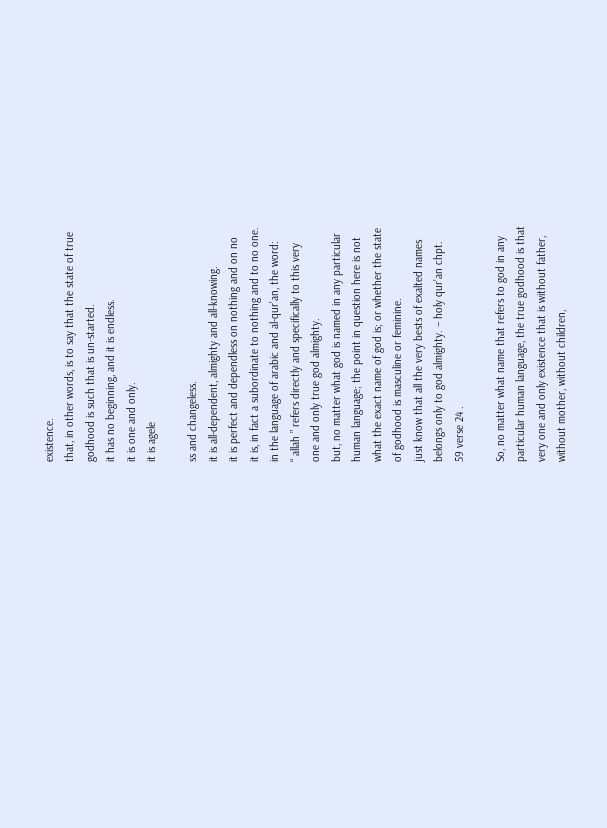existence.
that, in other words, is to say that the state of true
godhood is such that is un-started.
it has no beginning, and it is endless.
it is one and only.
it is agele

ss and changeless.
it is all-dependent, almighty and all-knowing.
it is perfect and dependless on nothing and on no
it is, in fact a subordinate to nothing and to no one.
in the language of arabic and al-qur’an, the word:
“ allah ” refers directly and specifically to this very
one and only true god almighty.
but, no matter what god is named in any particular
human language; the point in question here is not
what the exact name of god is; or whether the state
of godhood is masculine or feminine.
just know that all the very bests of exalted names
belongs only to god almighty. – holy qur’an chpt.
59 verse 24 .

So, no matter what name that refers to god in any
particular human language, the true godhood is that
very one and only existence that is without father,
without mother, without children,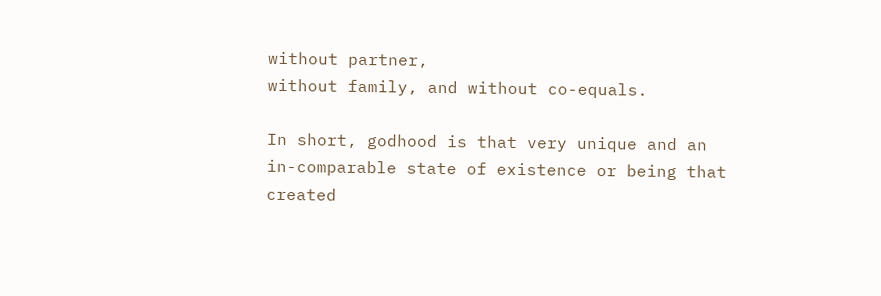without partner,
without family, and without co-equals.

In short, godhood is that very unique and an
in-comparable state of existence or being that
created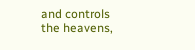and controls the heavens,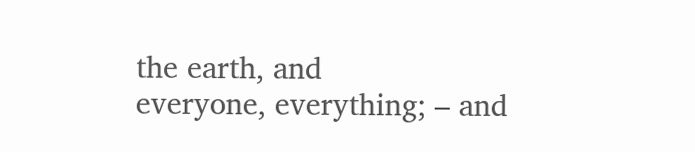the earth, and
everyone, everything; – and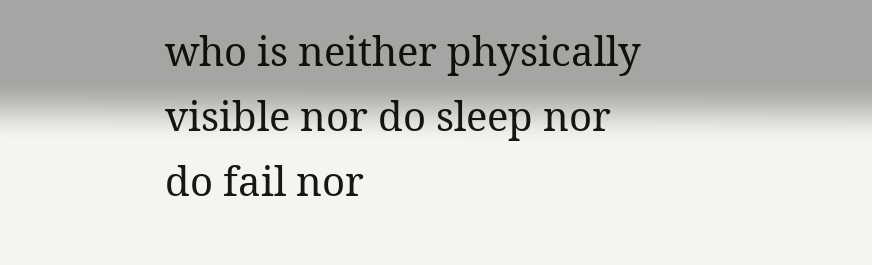who is neither physically
visible nor do sleep nor do fail nor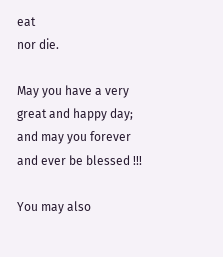eat
nor die.

May you have a very great and happy day; and may you forever and ever be blessed !!!

You may also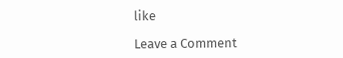like

Leave a Comment